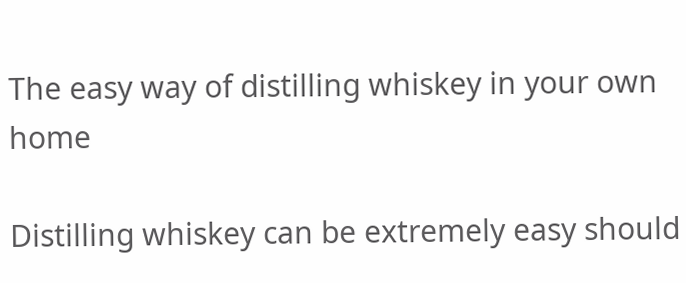The easy way of distilling whiskey in your own home

Distilling whiskey can be extremely easy should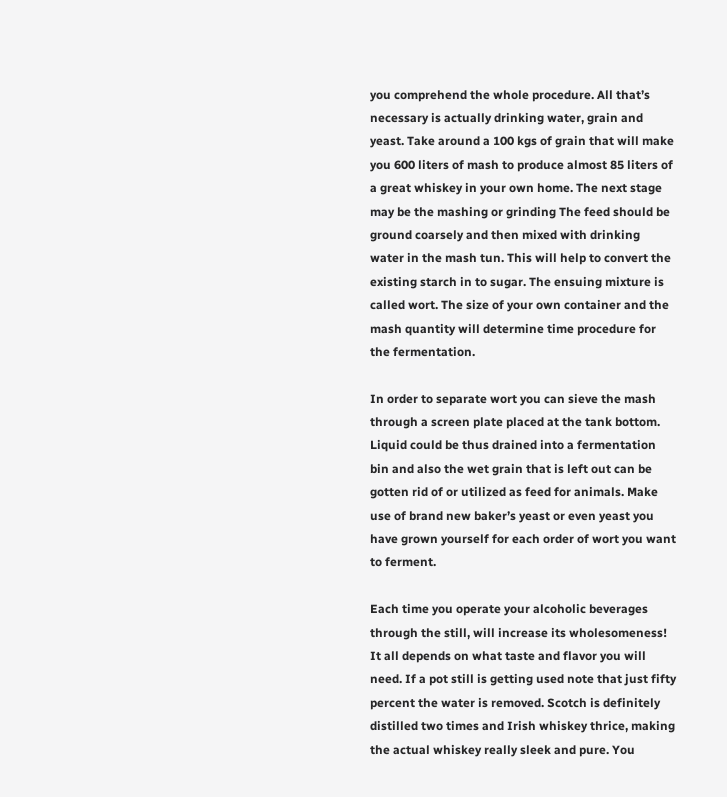you comprehend the whole procedure. All that’s necessary is actually drinking water, grain and yeast. Take around a 100 kgs of grain that will make you 600 liters of mash to produce almost 85 liters of a great whiskey in your own home. The next stage may be the mashing or grinding The feed should be ground coarsely and then mixed with drinking water in the mash tun. This will help to convert the existing starch in to sugar. The ensuing mixture is called wort. The size of your own container and the mash quantity will determine time procedure for the fermentation.

In order to separate wort you can sieve the mash through a screen plate placed at the tank bottom. Liquid could be thus drained into a fermentation bin and also the wet grain that is left out can be gotten rid of or utilized as feed for animals. Make use of brand new baker’s yeast or even yeast you have grown yourself for each order of wort you want to ferment.

Each time you operate your alcoholic beverages through the still, will increase its wholesomeness! It all depends on what taste and flavor you will need. If a pot still is getting used note that just fifty percent the water is removed. Scotch is definitely distilled two times and Irish whiskey thrice, making the actual whiskey really sleek and pure. You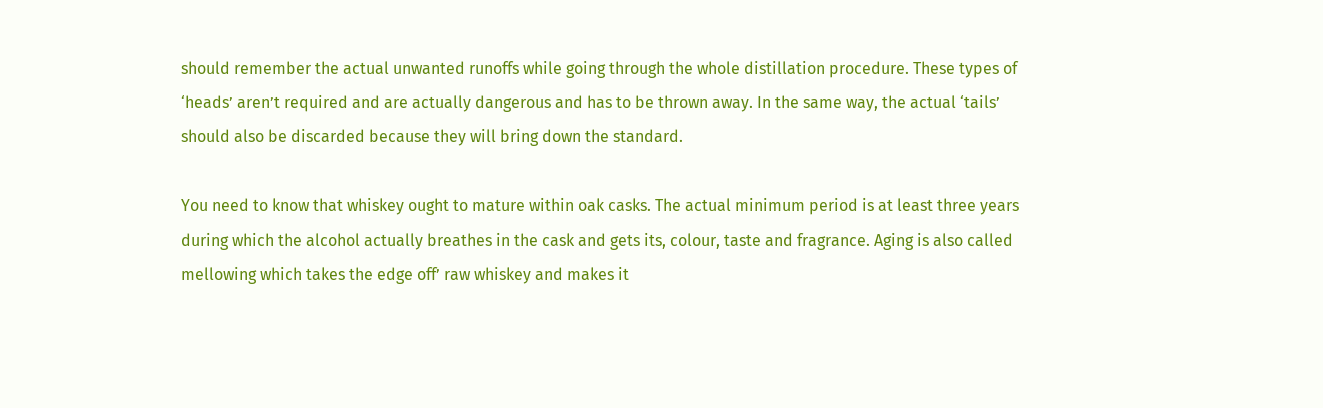should remember the actual unwanted runoffs while going through the whole distillation procedure. These types of ‘heads’ aren’t required and are actually dangerous and has to be thrown away. In the same way, the actual ‘tails’ should also be discarded because they will bring down the standard.

You need to know that whiskey ought to mature within oak casks. The actual minimum period is at least three years during which the alcohol actually breathes in the cask and gets its, colour, taste and fragrance. Aging is also called mellowing which takes the edge off’ raw whiskey and makes it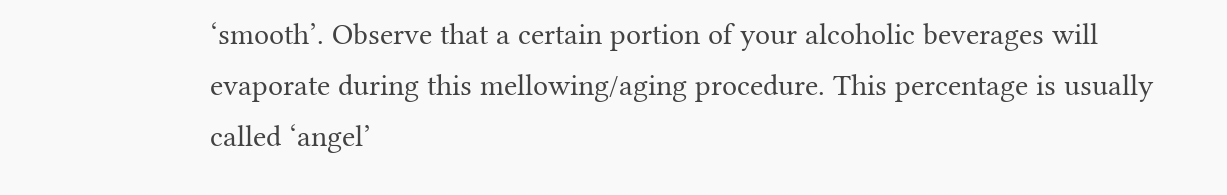‘smooth’. Observe that a certain portion of your alcoholic beverages will evaporate during this mellowing/aging procedure. This percentage is usually called ‘angel’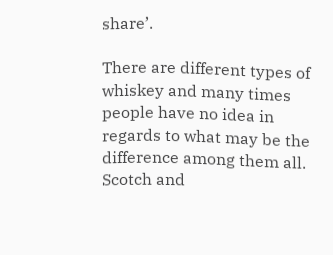share’.

There are different types of whiskey and many times people have no idea in regards to what may be the difference among them all. Scotch and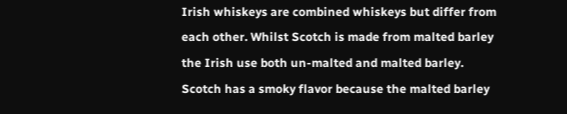Irish whiskeys are combined whiskeys but differ from each other. Whilst Scotch is made from malted barley the Irish use both un-malted and malted barley. Scotch has a smoky flavor because the malted barley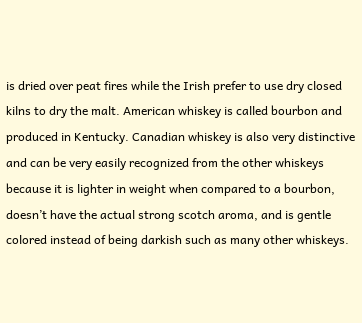is dried over peat fires while the Irish prefer to use dry closed kilns to dry the malt. American whiskey is called bourbon and produced in Kentucky. Canadian whiskey is also very distinctive and can be very easily recognized from the other whiskeys because it is lighter in weight when compared to a bourbon, doesn’t have the actual strong scotch aroma, and is gentle colored instead of being darkish such as many other whiskeys.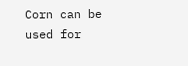Corn can be used for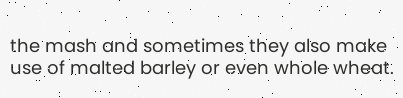the mash and sometimes they also make use of malted barley or even whole wheat.